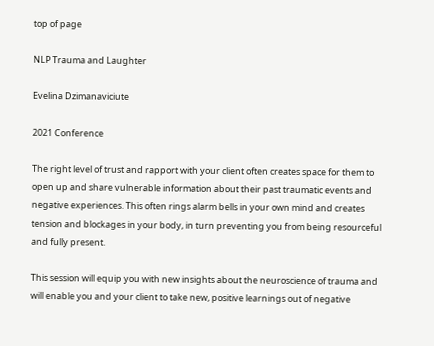top of page

NLP Trauma and Laughter

Evelina Dzimanaviciute

2021 Conference

The right level of trust and rapport with your client often creates space for them to open up and share vulnerable information about their past traumatic events and negative experiences. This often rings alarm bells in your own mind and creates tension and blockages in your body, in turn preventing you from being resourceful and fully present.

This session will equip you with new insights about the neuroscience of trauma and will enable you and your client to take new, positive learnings out of negative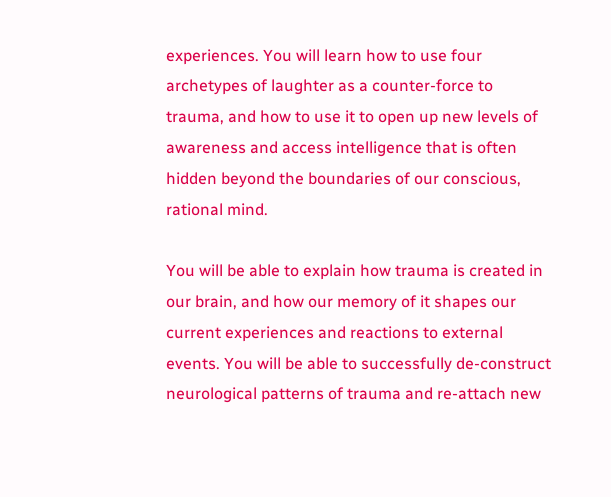experiences. You will learn how to use four archetypes of laughter as a counter-force to trauma, and how to use it to open up new levels of awareness and access intelligence that is often hidden beyond the boundaries of our conscious, rational mind.

You will be able to explain how trauma is created in our brain, and how our memory of it shapes our current experiences and reactions to external events. You will be able to successfully de-construct neurological patterns of trauma and re-attach new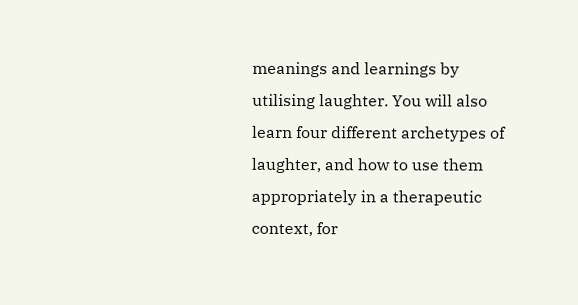meanings and learnings by utilising laughter. You will also learn four different archetypes of laughter, and how to use them appropriately in a therapeutic context, for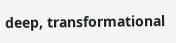deep, transformational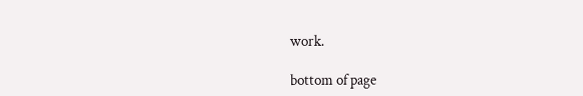work.

bottom of page